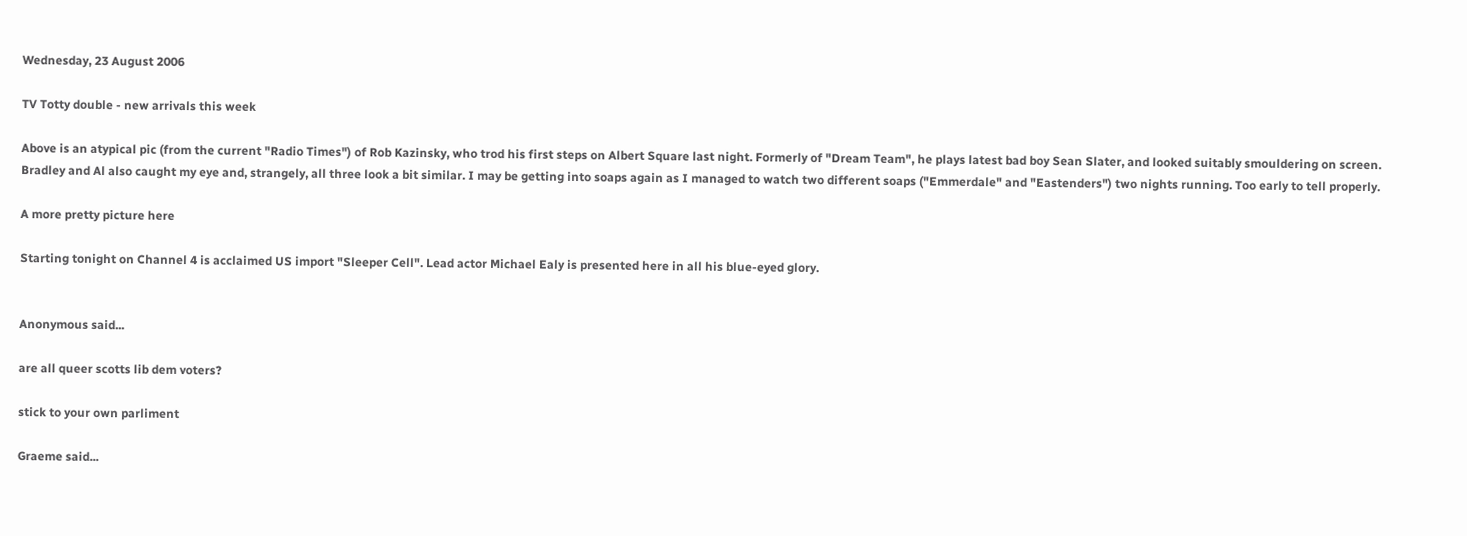Wednesday, 23 August 2006

TV Totty double - new arrivals this week

Above is an atypical pic (from the current "Radio Times") of Rob Kazinsky, who trod his first steps on Albert Square last night. Formerly of "Dream Team", he plays latest bad boy Sean Slater, and looked suitably smouldering on screen. Bradley and Al also caught my eye and, strangely, all three look a bit similar. I may be getting into soaps again as I managed to watch two different soaps ("Emmerdale" and "Eastenders") two nights running. Too early to tell properly.

A more pretty picture here

Starting tonight on Channel 4 is acclaimed US import "Sleeper Cell". Lead actor Michael Ealy is presented here in all his blue-eyed glory.


Anonymous said...

are all queer scotts lib dem voters?

stick to your own parliment

Graeme said...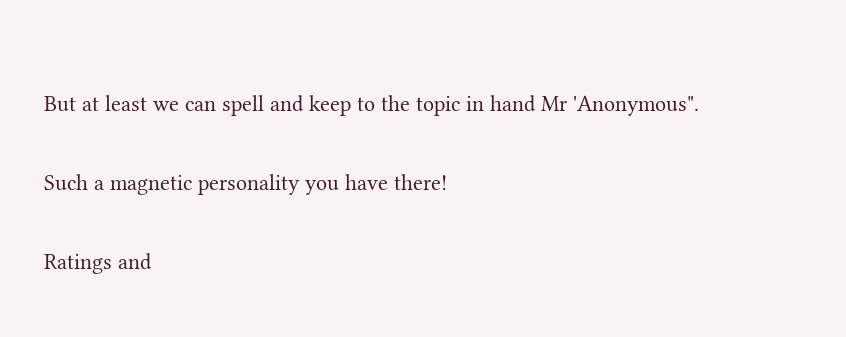But at least we can spell and keep to the topic in hand Mr 'Anonymous".

Such a magnetic personality you have there!

Ratings and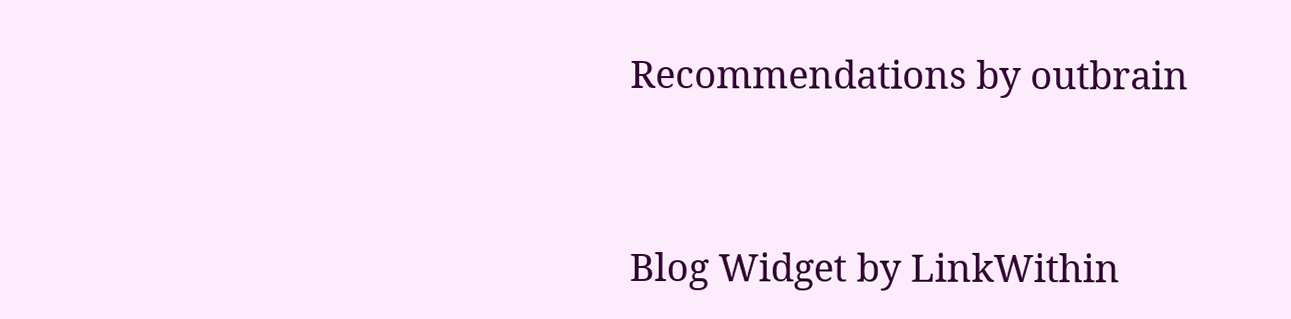Recommendations by outbrain


Blog Widget by LinkWithin